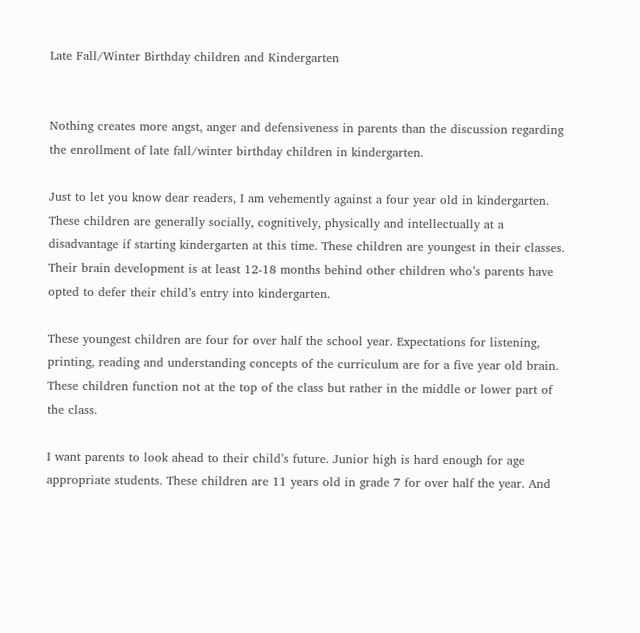Late Fall/Winter Birthday children and Kindergarten


Nothing creates more angst, anger and defensiveness in parents than the discussion regarding the enrollment of late fall/winter birthday children in kindergarten.

Just to let you know dear readers, I am vehemently against a four year old in kindergarten. These children are generally socially, cognitively, physically and intellectually at a disadvantage if starting kindergarten at this time. These children are youngest in their classes. Their brain development is at least 12-18 months behind other children who’s parents have opted to defer their child’s entry into kindergarten.

These youngest children are four for over half the school year. Expectations for listening, printing, reading and understanding concepts of the curriculum are for a five year old brain. These children function not at the top of the class but rather in the middle or lower part of the class.

I want parents to look ahead to their child’s future. Junior high is hard enough for age appropriate students. These children are 11 years old in grade 7 for over half the year. And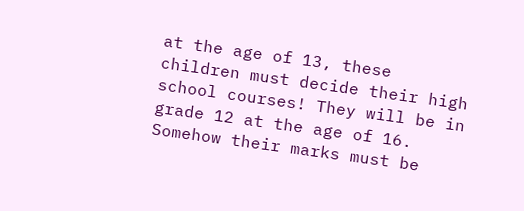at the age of 13, these children must decide their high school courses! They will be in grade 12 at the age of 16. Somehow their marks must be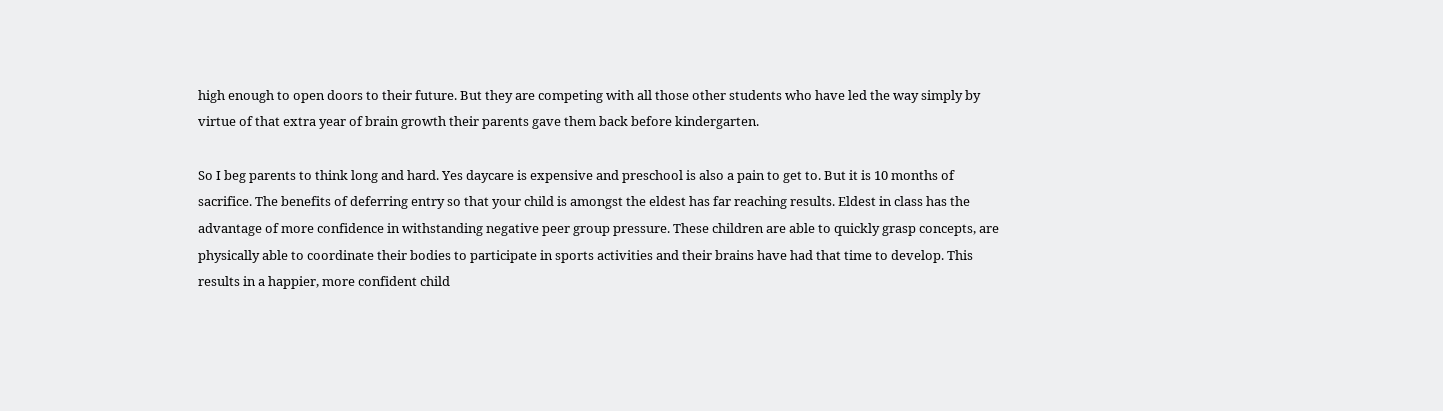high enough to open doors to their future. But they are competing with all those other students who have led the way simply by virtue of that extra year of brain growth their parents gave them back before kindergarten.

So I beg parents to think long and hard. Yes daycare is expensive and preschool is also a pain to get to. But it is 10 months of sacrifice. The benefits of deferring entry so that your child is amongst the eldest has far reaching results. Eldest in class has the advantage of more confidence in withstanding negative peer group pressure. These children are able to quickly grasp concepts, are physically able to coordinate their bodies to participate in sports activities and their brains have had that time to develop. This results in a happier, more confident child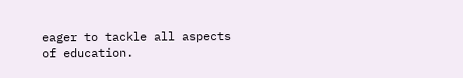eager to tackle all aspects of education.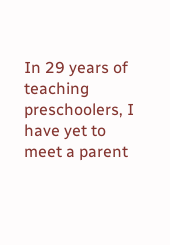In 29 years of teaching preschoolers, I have yet to meet a parent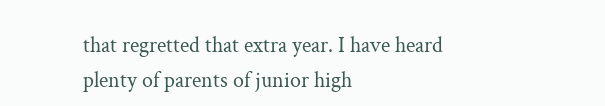that regretted that extra year. I have heard plenty of parents of junior high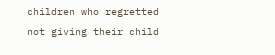children who regretted not giving their child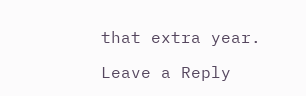that extra year.

Leave a Reply